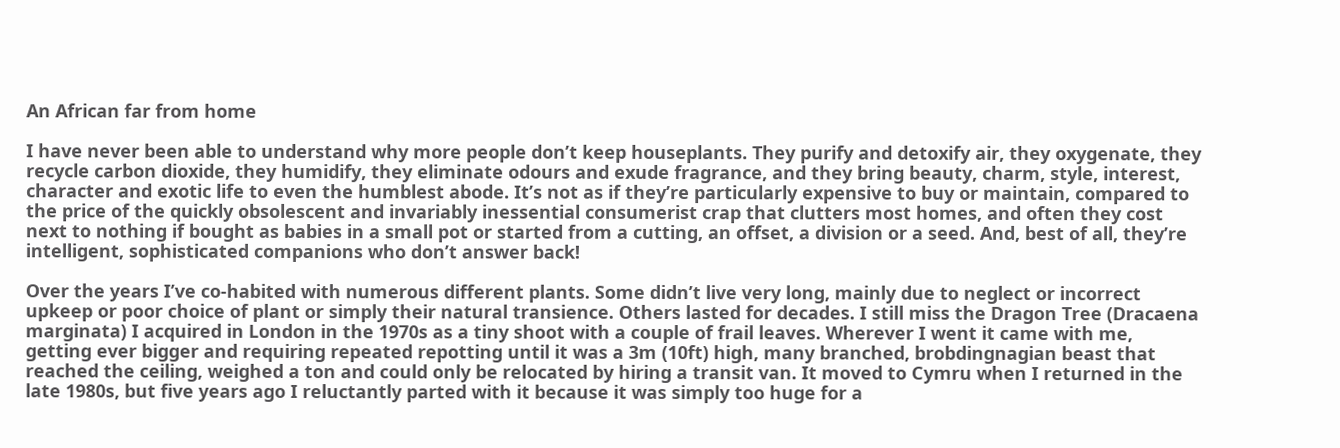An African far from home

I have never been able to understand why more people don’t keep houseplants. They purify and detoxify air, they oxygenate, they recycle carbon dioxide, they humidify, they eliminate odours and exude fragrance, and they bring beauty, charm, style, interest, character and exotic life to even the humblest abode. It’s not as if they’re particularly expensive to buy or maintain, compared to the price of the quickly obsolescent and invariably inessential consumerist crap that clutters most homes, and often they cost next to nothing if bought as babies in a small pot or started from a cutting, an offset, a division or a seed. And, best of all, they’re intelligent, sophisticated companions who don’t answer back!

Over the years I’ve co-habited with numerous different plants. Some didn’t live very long, mainly due to neglect or incorrect upkeep or poor choice of plant or simply their natural transience. Others lasted for decades. I still miss the Dragon Tree (Dracaena marginata) I acquired in London in the 1970s as a tiny shoot with a couple of frail leaves. Wherever I went it came with me, getting ever bigger and requiring repeated repotting until it was a 3m (10ft) high, many branched, brobdingnagian beast that reached the ceiling, weighed a ton and could only be relocated by hiring a transit van. It moved to Cymru when I returned in the late 1980s, but five years ago I reluctantly parted with it because it was simply too huge for a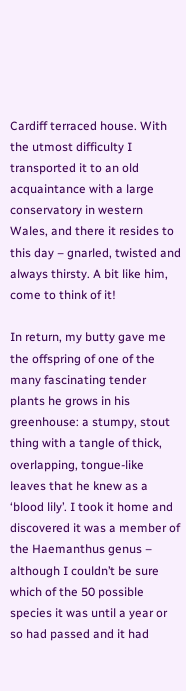Cardiff terraced house. With the utmost difficulty I transported it to an old acquaintance with a large conservatory in western Wales, and there it resides to this day – gnarled, twisted and always thirsty. A bit like him, come to think of it!

In return, my butty gave me the offspring of one of the many fascinating tender plants he grows in his greenhouse: a stumpy, stout thing with a tangle of thick, overlapping, tongue-like leaves that he knew as a ‘blood lily’. I took it home and discovered it was a member of the Haemanthus genus – although I couldn’t be sure which of the 50 possible species it was until a year or so had passed and it had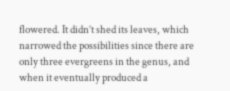flowered. It didn’t shed its leaves, which narrowed the possibilities since there are only three evergreens in the genus, and when it eventually produced a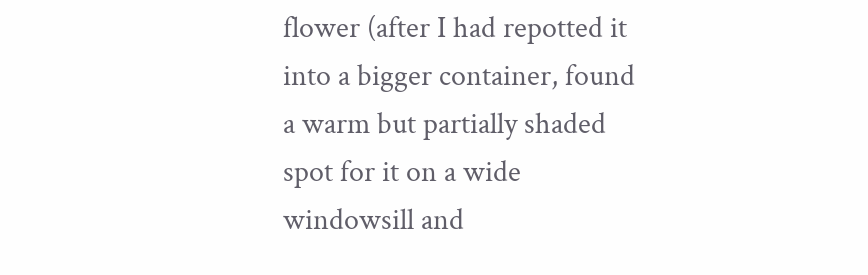flower (after I had repotted it into a bigger container, found a warm but partially shaded spot for it on a wide windowsill and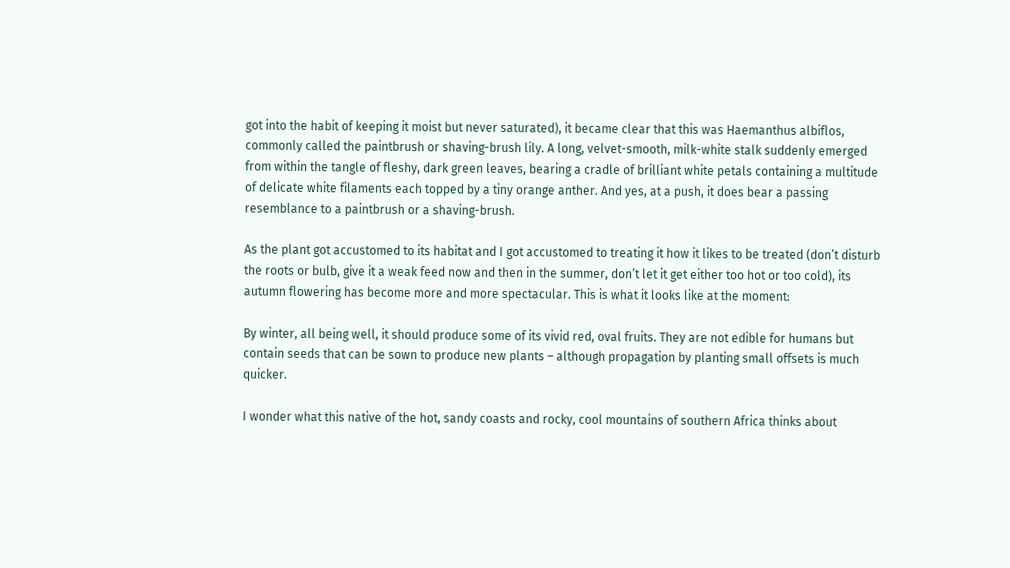got into the habit of keeping it moist but never saturated), it became clear that this was Haemanthus albiflos, commonly called the paintbrush or shaving-brush lily. A long, velvet-smooth, milk-white stalk suddenly emerged from within the tangle of fleshy, dark green leaves, bearing a cradle of brilliant white petals containing a multitude of delicate white filaments each topped by a tiny orange anther. And yes, at a push, it does bear a passing resemblance to a paintbrush or a shaving-brush.

As the plant got accustomed to its habitat and I got accustomed to treating it how it likes to be treated (don’t disturb the roots or bulb, give it a weak feed now and then in the summer, don’t let it get either too hot or too cold), its autumn flowering has become more and more spectacular. This is what it looks like at the moment:

By winter, all being well, it should produce some of its vivid red, oval fruits. They are not edible for humans but contain seeds that can be sown to produce new plants – although propagation by planting small offsets is much quicker.

I wonder what this native of the hot, sandy coasts and rocky, cool mountains of southern Africa thinks about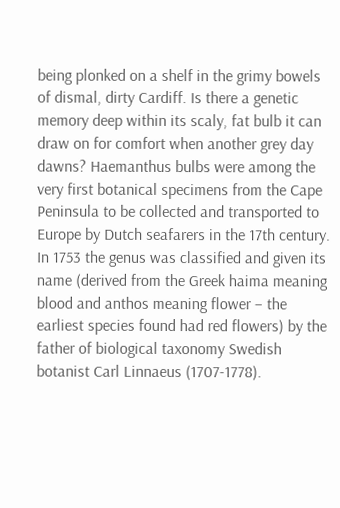being plonked on a shelf in the grimy bowels of dismal, dirty Cardiff. Is there a genetic memory deep within its scaly, fat bulb it can draw on for comfort when another grey day dawns? Haemanthus bulbs were among the very first botanical specimens from the Cape Peninsula to be collected and transported to Europe by Dutch seafarers in the 17th century. In 1753 the genus was classified and given its name (derived from the Greek haima meaning blood and anthos meaning flower – the earliest species found had red flowers) by the father of biological taxonomy Swedish botanist Carl Linnaeus (1707-1778).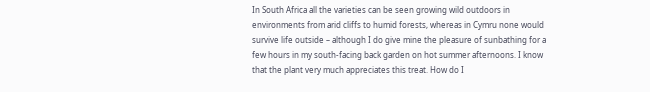In South Africa all the varieties can be seen growing wild outdoors in environments from arid cliffs to humid forests, whereas in Cymru none would survive life outside – although I do give mine the pleasure of sunbathing for a few hours in my south-facing back garden on hot summer afternoons. I know that the plant very much appreciates this treat. How do I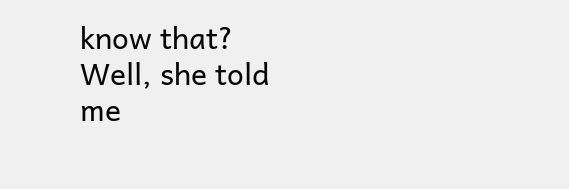know that? Well, she told me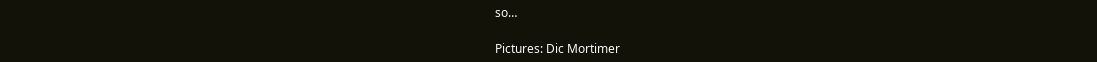so…

Pictures: Dic Mortimer